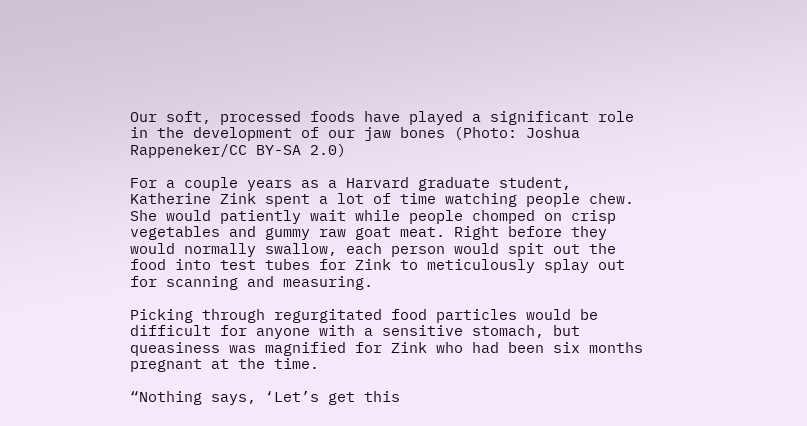Our soft, processed foods have played a significant role in the development of our jaw bones (Photo: Joshua Rappeneker/CC BY-SA 2.0)

For a couple years as a Harvard graduate student, Katherine Zink spent a lot of time watching people chew. She would patiently wait while people chomped on crisp vegetables and gummy raw goat meat. Right before they would normally swallow, each person would spit out the food into test tubes for Zink to meticulously splay out for scanning and measuring.

Picking through regurgitated food particles would be difficult for anyone with a sensitive stomach, but queasiness was magnified for Zink who had been six months pregnant at the time.

“Nothing says, ‘Let’s get this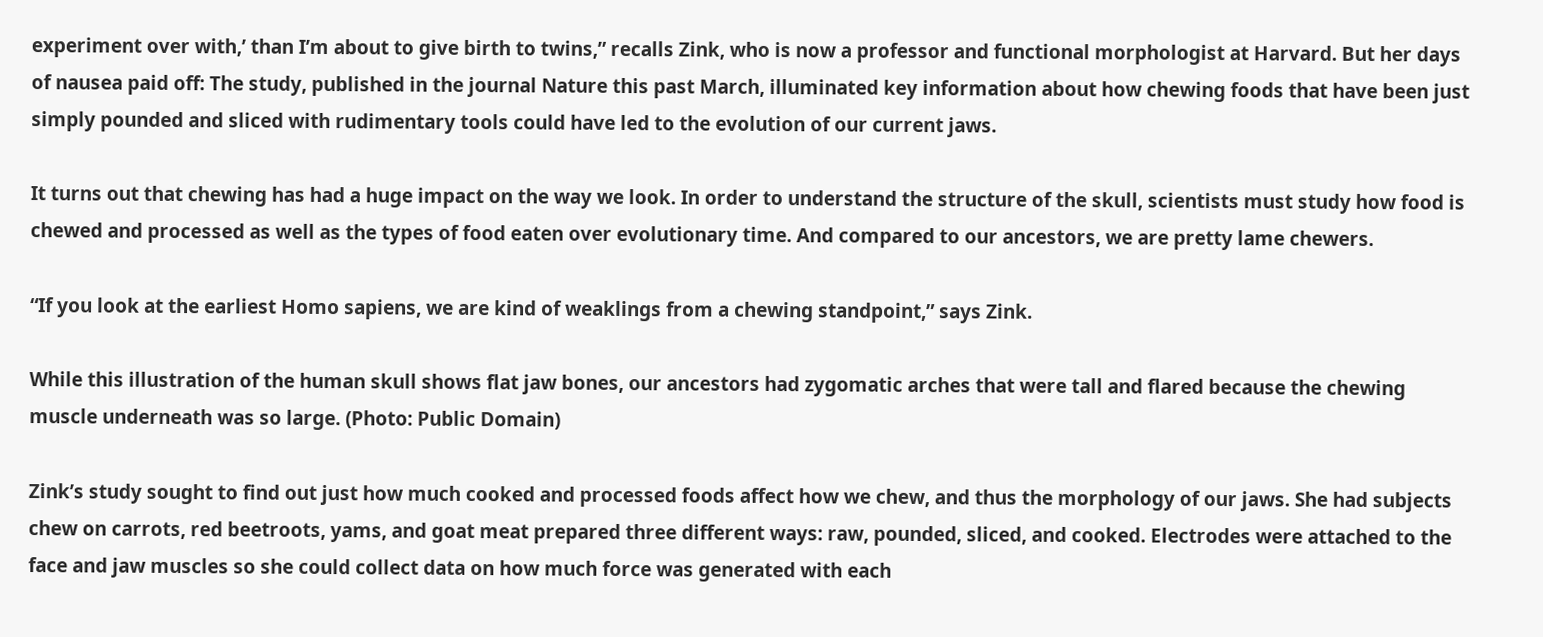experiment over with,’ than I’m about to give birth to twins,” recalls Zink, who is now a professor and functional morphologist at Harvard. But her days of nausea paid off: The study, published in the journal Nature this past March, illuminated key information about how chewing foods that have been just simply pounded and sliced with rudimentary tools could have led to the evolution of our current jaws.

It turns out that chewing has had a huge impact on the way we look. In order to understand the structure of the skull, scientists must study how food is chewed and processed as well as the types of food eaten over evolutionary time. And compared to our ancestors, we are pretty lame chewers.

“If you look at the earliest Homo sapiens, we are kind of weaklings from a chewing standpoint,” says Zink.

While this illustration of the human skull shows flat jaw bones, our ancestors had zygomatic arches that were tall and flared because the chewing muscle underneath was so large. (Photo: Public Domain)

Zink’s study sought to find out just how much cooked and processed foods affect how we chew, and thus the morphology of our jaws. She had subjects chew on carrots, red beetroots, yams, and goat meat prepared three different ways: raw, pounded, sliced, and cooked. Electrodes were attached to the face and jaw muscles so she could collect data on how much force was generated with each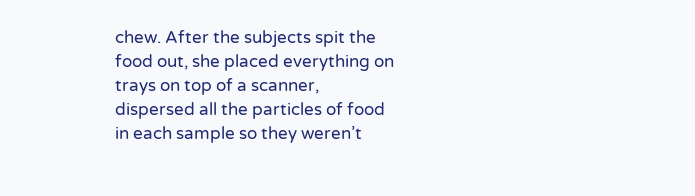chew. After the subjects spit the food out, she placed everything on trays on top of a scanner, dispersed all the particles of food in each sample so they weren’t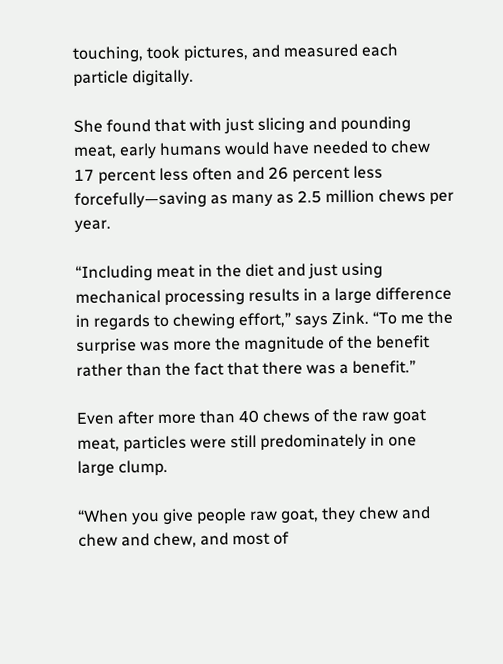touching, took pictures, and measured each particle digitally.

She found that with just slicing and pounding meat, early humans would have needed to chew 17 percent less often and 26 percent less forcefully—saving as many as 2.5 million chews per year.

“Including meat in the diet and just using mechanical processing results in a large difference in regards to chewing effort,” says Zink. “To me the surprise was more the magnitude of the benefit rather than the fact that there was a benefit.”

Even after more than 40 chews of the raw goat meat, particles were still predominately in one large clump.

“When you give people raw goat, they chew and chew and chew, and most of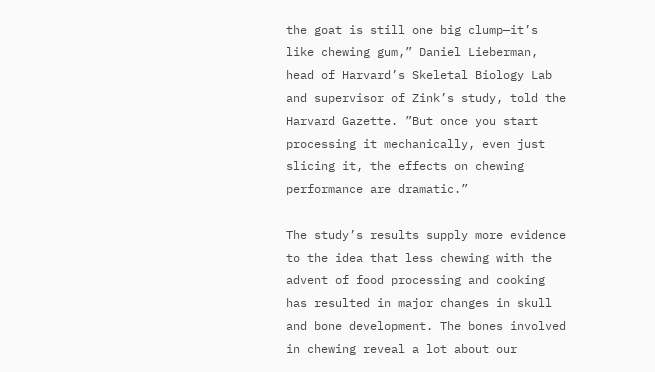the goat is still one big clump—it’s like chewing gum,” Daniel Lieberman, head of Harvard’s Skeletal Biology Lab and supervisor of Zink’s study, told the Harvard Gazette. ”But once you start processing it mechanically, even just slicing it, the effects on chewing performance are dramatic.”

The study’s results supply more evidence to the idea that less chewing with the advent of food processing and cooking has resulted in major changes in skull and bone development. The bones involved in chewing reveal a lot about our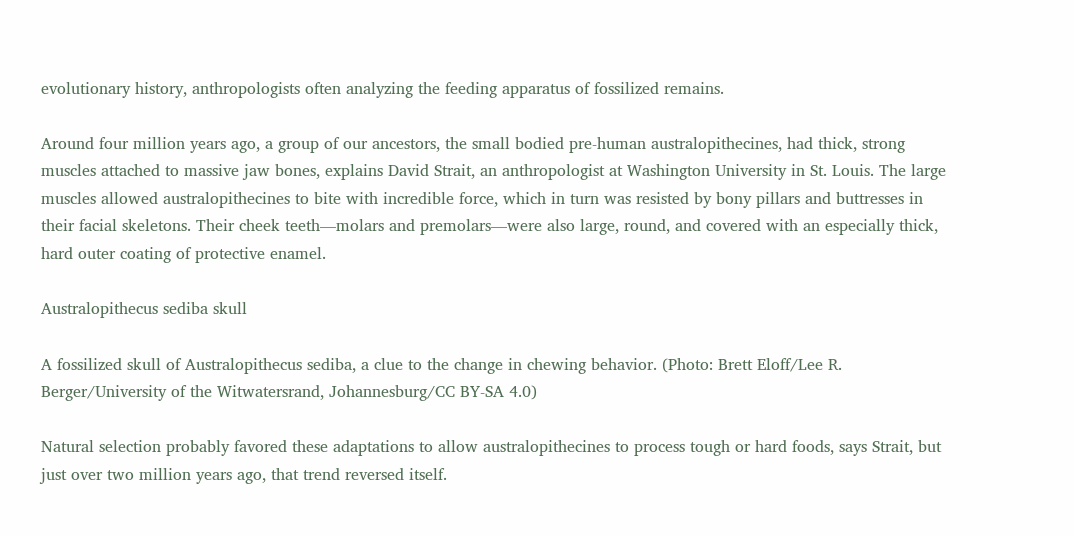evolutionary history, anthropologists often analyzing the feeding apparatus of fossilized remains.

Around four million years ago, a group of our ancestors, the small bodied pre-human australopithecines, had thick, strong muscles attached to massive jaw bones, explains David Strait, an anthropologist at Washington University in St. Louis. The large muscles allowed australopithecines to bite with incredible force, which in turn was resisted by bony pillars and buttresses in their facial skeletons. Their cheek teeth—molars and premolars—were also large, round, and covered with an especially thick, hard outer coating of protective enamel.

Australopithecus sediba skull

A fossilized skull of Australopithecus sediba, a clue to the change in chewing behavior. (Photo: Brett Eloff/Lee R. Berger/University of the Witwatersrand, Johannesburg/CC BY-SA 4.0)

Natural selection probably favored these adaptations to allow australopithecines to process tough or hard foods, says Strait, but just over two million years ago, that trend reversed itself.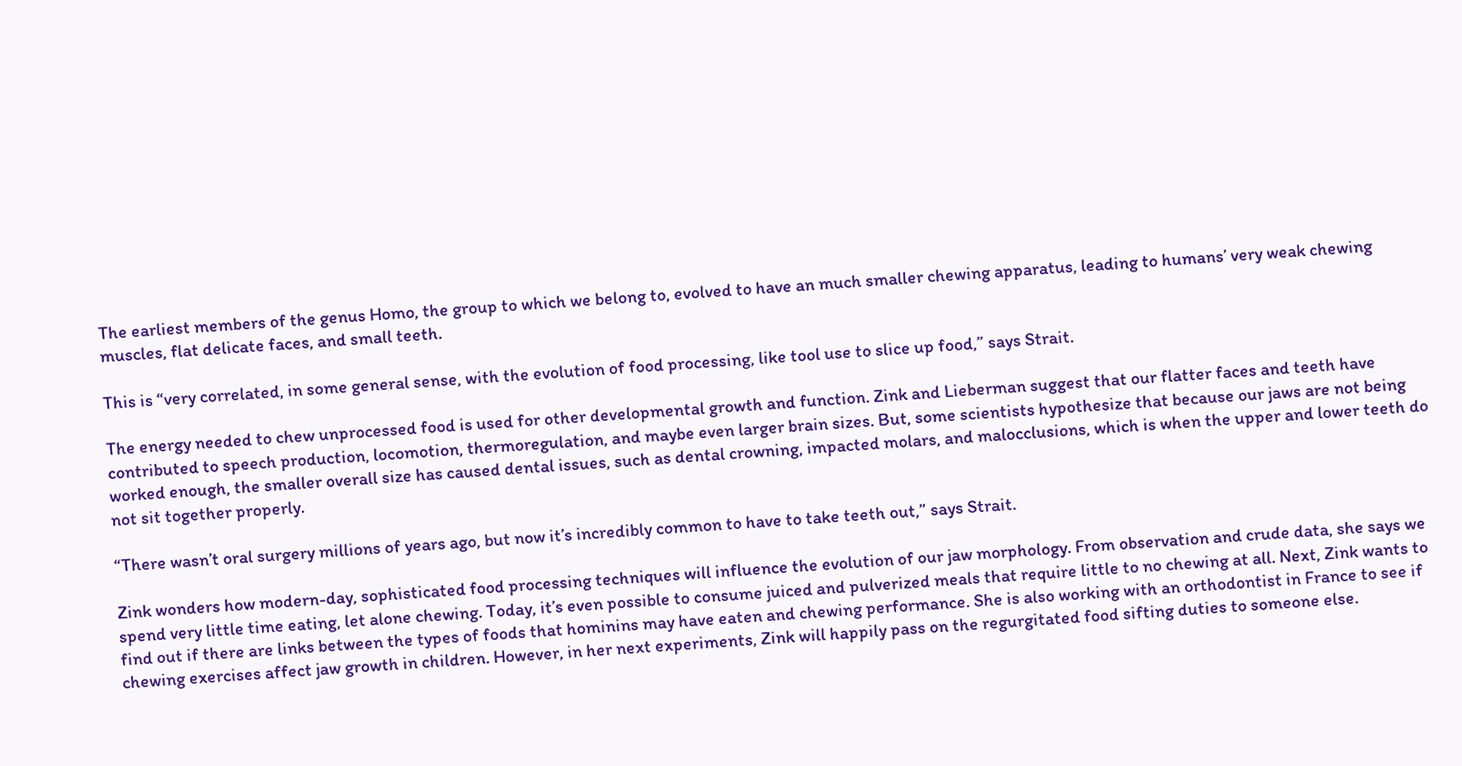The earliest members of the genus Homo, the group to which we belong to, evolved to have an much smaller chewing apparatus, leading to humans’ very weak chewing muscles, flat delicate faces, and small teeth.

This is “very correlated, in some general sense, with the evolution of food processing, like tool use to slice up food,” says Strait.

The energy needed to chew unprocessed food is used for other developmental growth and function. Zink and Lieberman suggest that our flatter faces and teeth have contributed to speech production, locomotion, thermoregulation, and maybe even larger brain sizes. But, some scientists hypothesize that because our jaws are not being worked enough, the smaller overall size has caused dental issues, such as dental crowning, impacted molars, and malocclusions, which is when the upper and lower teeth do not sit together properly.

“There wasn’t oral surgery millions of years ago, but now it’s incredibly common to have to take teeth out,” says Strait.

Zink wonders how modern-day, sophisticated food processing techniques will influence the evolution of our jaw morphology. From observation and crude data, she says we spend very little time eating, let alone chewing. Today, it’s even possible to consume juiced and pulverized meals that require little to no chewing at all. Next, Zink wants to find out if there are links between the types of foods that hominins may have eaten and chewing performance. She is also working with an orthodontist in France to see if chewing exercises affect jaw growth in children. However, in her next experiments, Zink will happily pass on the regurgitated food sifting duties to someone else.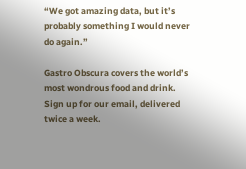“We got amazing data, but it’s probably something I would never do again.”

Gastro Obscura covers the world’s most wondrous food and drink.
Sign up for our email, delivered twice a week.